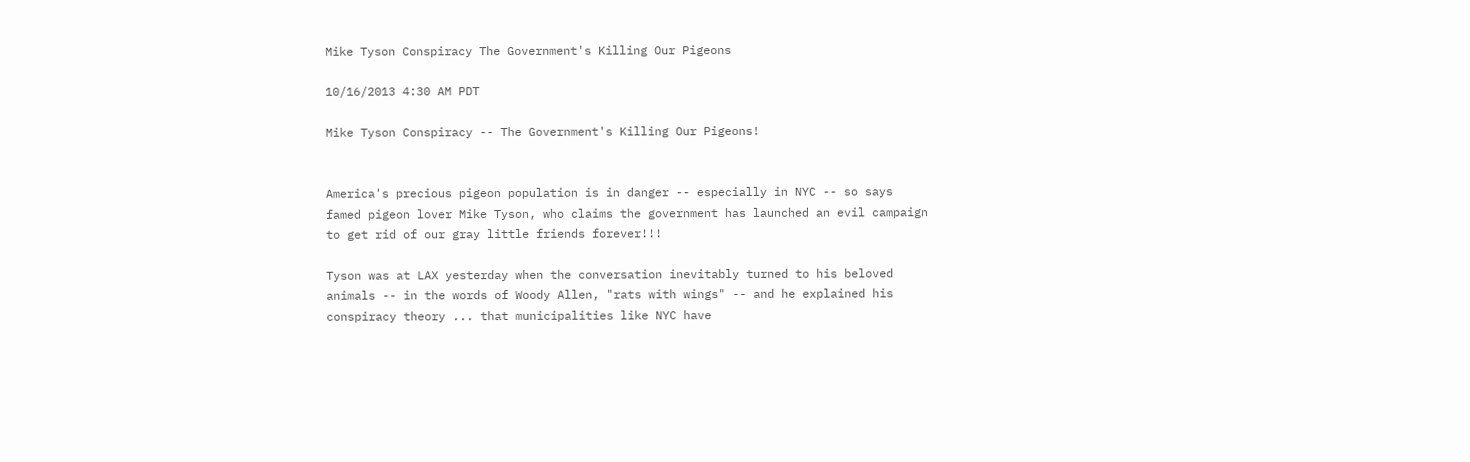Mike Tyson Conspiracy The Government's Killing Our Pigeons

10/16/2013 4:30 AM PDT

Mike Tyson Conspiracy -- The Government's Killing Our Pigeons!


America's precious pigeon population is in danger -- especially in NYC -- so says famed pigeon lover Mike Tyson, who claims the government has launched an evil campaign to get rid of our gray little friends forever!!!

Tyson was at LAX yesterday when the conversation inevitably turned to his beloved animals -- in the words of Woody Allen, "rats with wings" -- and he explained his conspiracy theory ... that municipalities like NYC have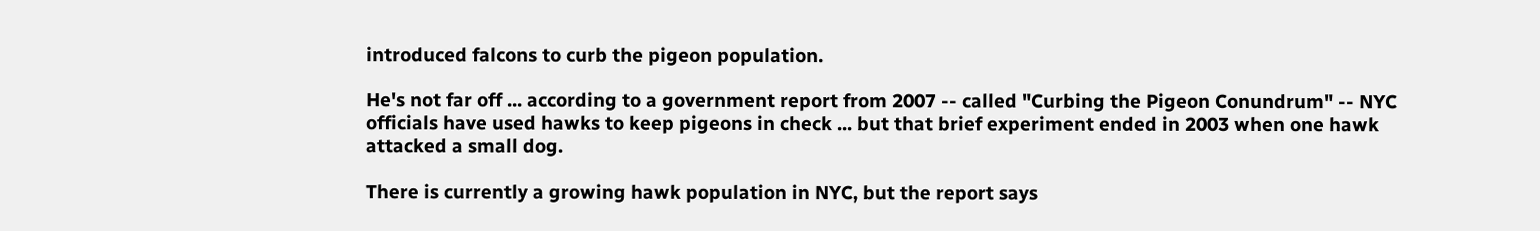introduced falcons to curb the pigeon population.

He's not far off ... according to a government report from 2007 -- called "Curbing the Pigeon Conundrum" -- NYC officials have used hawks to keep pigeons in check ... but that brief experiment ended in 2003 when one hawk attacked a small dog.

There is currently a growing hawk population in NYC, but the report says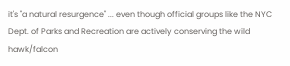it's "a natural resurgence" ... even though official groups like the NYC Dept. of Parks and Recreation are actively conserving the wild hawk/falcon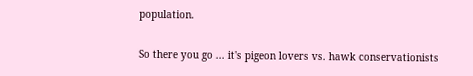population.

So there you go ... it's pigeon lovers vs. hawk conservationists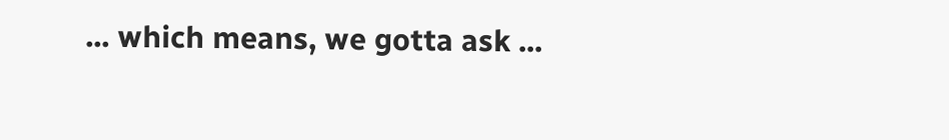... which means, we gotta ask ...